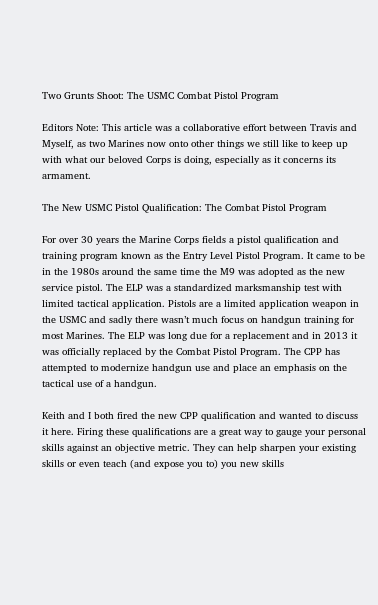Two Grunts Shoot: The USMC Combat Pistol Program

Editors Note: This article was a collaborative effort between Travis and Myself, as two Marines now onto other things we still like to keep up with what our beloved Corps is doing, especially as it concerns its armament.

The New USMC Pistol Qualification: The Combat Pistol Program

For over 30 years the Marine Corps fields a pistol qualification and training program known as the Entry Level Pistol Program. It came to be in the 1980s around the same time the M9 was adopted as the new service pistol. The ELP was a standardized marksmanship test with limited tactical application. Pistols are a limited application weapon in the USMC and sadly there wasn’t much focus on handgun training for most Marines. The ELP was long due for a replacement and in 2013 it was officially replaced by the Combat Pistol Program. The CPP has attempted to modernize handgun use and place an emphasis on the tactical use of a handgun.

Keith and I both fired the new CPP qualification and wanted to discuss it here. Firing these qualifications are a great way to gauge your personal skills against an objective metric. They can help sharpen your existing skills or even teach (and expose you to) you new skills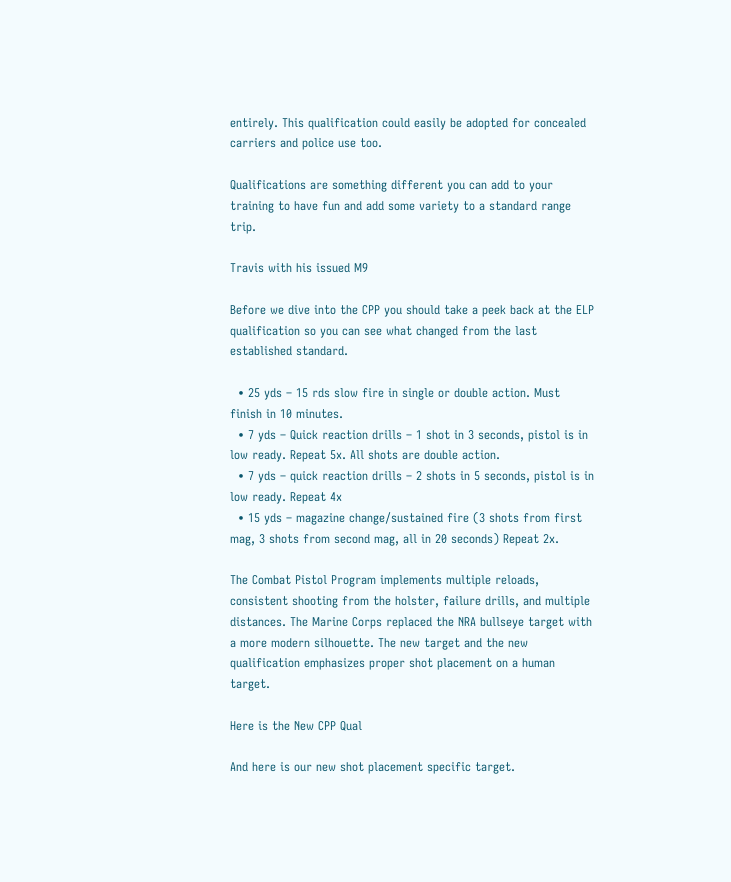entirely. This qualification could easily be adopted for concealed carriers and police use too.

Qualifications are something different you can add to your training to have fun and add some variety to a standard range trip.

Travis with his issued M9

Before we dive into the CPP you should take a peek back at the ELP qualification so you can see what changed from the last established standard.

  • 25 yds – 15 rds slow fire in single or double action. Must finish in 10 minutes.
  • 7 yds – Quick reaction drills – 1 shot in 3 seconds, pistol is in low ready. Repeat 5x. All shots are double action.
  • 7 yds – quick reaction drills – 2 shots in 5 seconds, pistol is in low ready. Repeat 4x
  • 15 yds – magazine change/sustained fire (3 shots from first mag, 3 shots from second mag, all in 20 seconds) Repeat 2x.

The Combat Pistol Program implements multiple reloads, consistent shooting from the holster, failure drills, and multiple distances. The Marine Corps replaced the NRA bullseye target with a more modern silhouette. The new target and the new qualification emphasizes proper shot placement on a human target.

Here is the New CPP Qual

And here is our new shot placement specific target.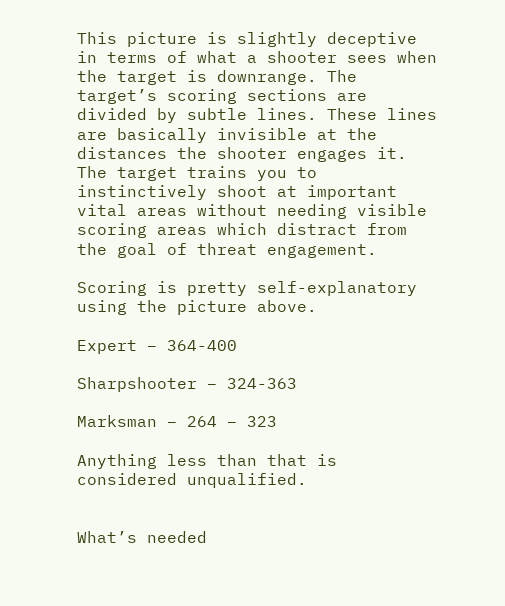This picture is slightly deceptive in terms of what a shooter sees when the target is downrange. The target’s scoring sections are divided by subtle lines. These lines are basically invisible at the distances the shooter engages it. The target trains you to instinctively shoot at important vital areas without needing visible scoring areas which distract from the goal of threat engagement.

Scoring is pretty self-explanatory using the picture above.

Expert – 364-400

Sharpshooter – 324-363

Marksman – 264 – 323

Anything less than that is considered unqualified.


What’s needed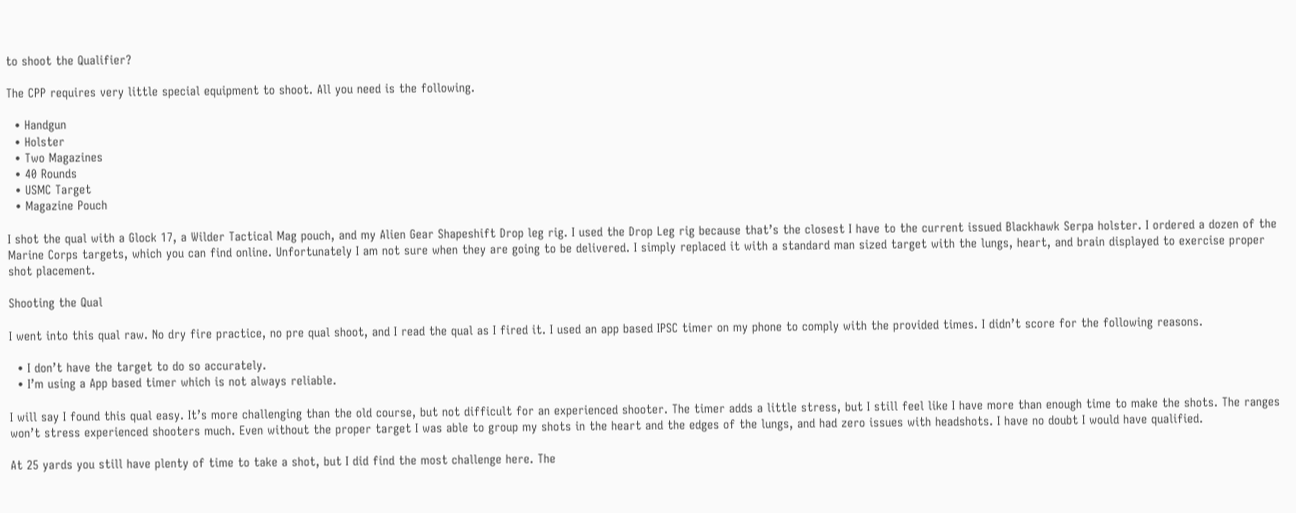to shoot the Qualifier?

The CPP requires very little special equipment to shoot. All you need is the following.

  • Handgun
  • Holster
  • Two Magazines
  • 40 Rounds
  • USMC Target
  • Magazine Pouch

I shot the qual with a Glock 17, a Wilder Tactical Mag pouch, and my Alien Gear Shapeshift Drop leg rig. I used the Drop Leg rig because that’s the closest I have to the current issued Blackhawk Serpa holster. I ordered a dozen of the Marine Corps targets, which you can find online. Unfortunately I am not sure when they are going to be delivered. I simply replaced it with a standard man sized target with the lungs, heart, and brain displayed to exercise proper shot placement.

Shooting the Qual

I went into this qual raw. No dry fire practice, no pre qual shoot, and I read the qual as I fired it. I used an app based IPSC timer on my phone to comply with the provided times. I didn’t score for the following reasons.

  • I don’t have the target to do so accurately.
  • I’m using a App based timer which is not always reliable.

I will say I found this qual easy. It’s more challenging than the old course, but not difficult for an experienced shooter. The timer adds a little stress, but I still feel like I have more than enough time to make the shots. The ranges won’t stress experienced shooters much. Even without the proper target I was able to group my shots in the heart and the edges of the lungs, and had zero issues with headshots. I have no doubt I would have qualified.

At 25 yards you still have plenty of time to take a shot, but I did find the most challenge here. The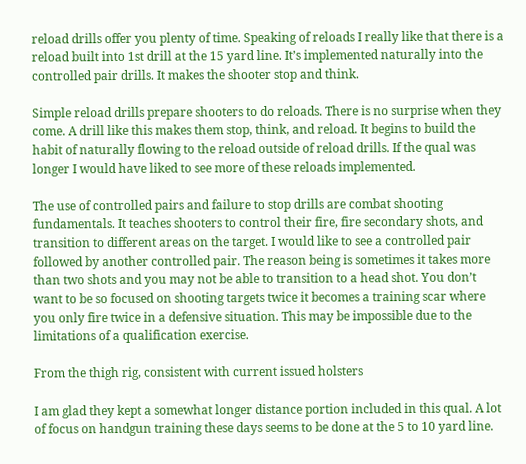reload drills offer you plenty of time. Speaking of reloads I really like that there is a reload built into 1st drill at the 15 yard line. It’s implemented naturally into the controlled pair drills. It makes the shooter stop and think.

Simple reload drills prepare shooters to do reloads. There is no surprise when they come. A drill like this makes them stop, think, and reload. It begins to build the habit of naturally flowing to the reload outside of reload drills. If the qual was longer I would have liked to see more of these reloads implemented.

The use of controlled pairs and failure to stop drills are combat shooting fundamentals. It teaches shooters to control their fire, fire secondary shots, and transition to different areas on the target. I would like to see a controlled pair followed by another controlled pair. The reason being is sometimes it takes more than two shots and you may not be able to transition to a head shot. You don’t want to be so focused on shooting targets twice it becomes a training scar where you only fire twice in a defensive situation. This may be impossible due to the limitations of a qualification exercise.

From the thigh rig, consistent with current issued holsters

I am glad they kept a somewhat longer distance portion included in this qual. A lot of focus on handgun training these days seems to be done at the 5 to 10 yard line.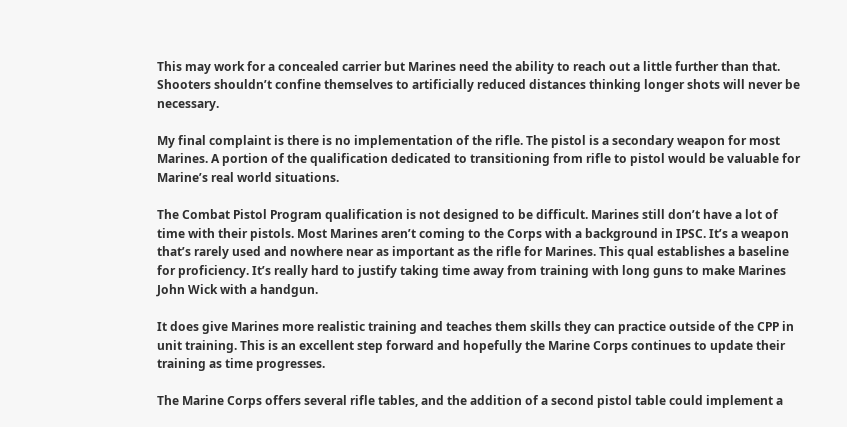This may work for a concealed carrier but Marines need the ability to reach out a little further than that. Shooters shouldn’t confine themselves to artificially reduced distances thinking longer shots will never be necessary.

My final complaint is there is no implementation of the rifle. The pistol is a secondary weapon for most Marines. A portion of the qualification dedicated to transitioning from rifle to pistol would be valuable for Marine’s real world situations.

The Combat Pistol Program qualification is not designed to be difficult. Marines still don’t have a lot of time with their pistols. Most Marines aren’t coming to the Corps with a background in IPSC. It’s a weapon that’s rarely used and nowhere near as important as the rifle for Marines. This qual establishes a baseline for proficiency. It’s really hard to justify taking time away from training with long guns to make Marines John Wick with a handgun.

It does give Marines more realistic training and teaches them skills they can practice outside of the CPP in unit training. This is an excellent step forward and hopefully the Marine Corps continues to update their training as time progresses.

The Marine Corps offers several rifle tables, and the addition of a second pistol table could implement a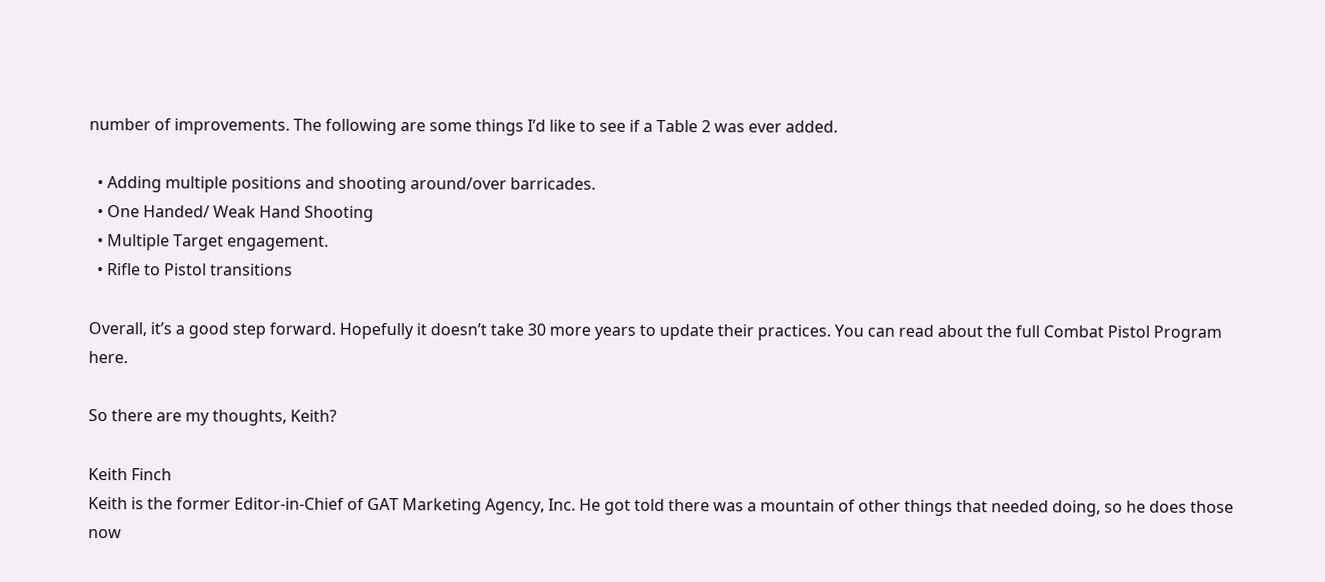number of improvements. The following are some things I’d like to see if a Table 2 was ever added.

  • Adding multiple positions and shooting around/over barricades.
  • One Handed/ Weak Hand Shooting
  • Multiple Target engagement.
  • Rifle to Pistol transitions

Overall, it’s a good step forward. Hopefully it doesn’t take 30 more years to update their practices. You can read about the full Combat Pistol Program here.

So there are my thoughts, Keith?

Keith Finch
Keith is the former Editor-in-Chief of GAT Marketing Agency, Inc. He got told there was a mountain of other things that needed doing, so he does those now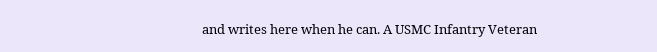and writes here when he can. A USMC Infantry Veteran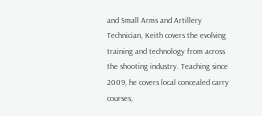and Small Arms and Artillery Technician, Keith covers the evolving training and technology from across the shooting industry. Teaching since 2009, he covers local concealed carry courses,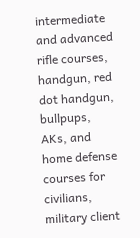intermediate and advanced rifle courses, handgun, red dot handgun, bullpups, AKs, and home defense courses for civilians, military client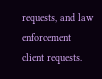requests, and law enforcement client requests.